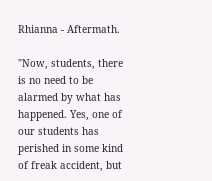Rhianna - Aftermath.

"Now, students, there is no need to be alarmed by what has happened. Yes, one of our students has perished in some kind of freak accident, but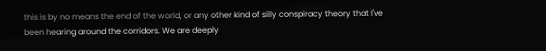this is by no means the end of the world, or any other kind of silly conspiracy theory that I've been hearing around the corridors. We are deeply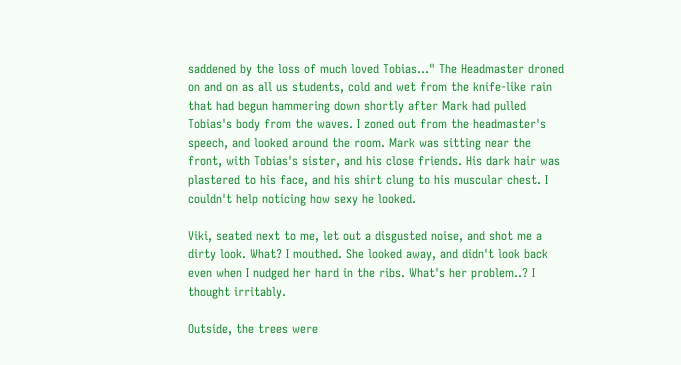saddened by the loss of much loved Tobias..." The Headmaster droned on and on as all us students, cold and wet from the knife-like rain that had begun hammering down shortly after Mark had pulled Tobias's body from the waves. I zoned out from the headmaster's speech, and looked around the room. Mark was sitting near the front, with Tobias's sister, and his close friends. His dark hair was plastered to his face, and his shirt clung to his muscular chest. I couldn't help noticing how sexy he looked.

Viki, seated next to me, let out a disgusted noise, and shot me a dirty look. What? I mouthed. She looked away, and didn't look back even when I nudged her hard in the ribs. What's her problem..? I thought irritably.

Outside, the trees were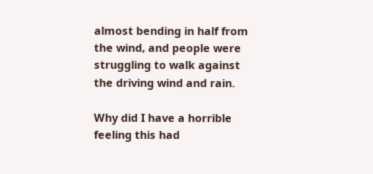almost bending in half from the wind, and people were struggling to walk against the driving wind and rain.

Why did I have a horrible feeling this had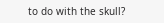to do with the skull?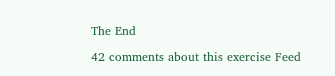The End

42 comments about this exercise Feed